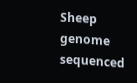Sheep genome sequenced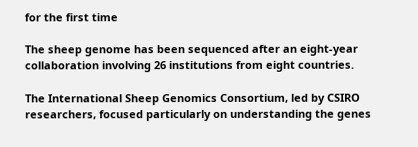for the first time

The sheep genome has been sequenced after an eight-year collaboration involving 26 institutions from eight countries.

The International Sheep Genomics Consortium, led by CSIRO researchers, focused particularly on understanding the genes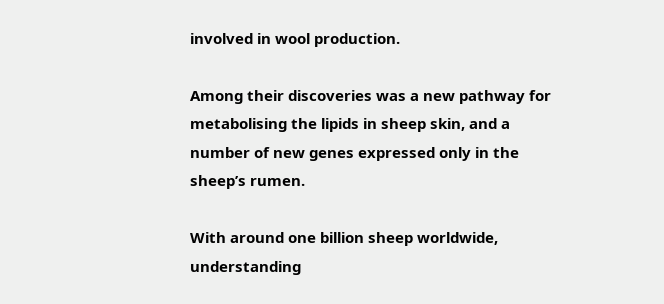involved in wool production.

Among their discoveries was a new pathway for metabolising the lipids in sheep skin, and a number of new genes expressed only in the sheep’s rumen.

With around one billion sheep worldwide, understanding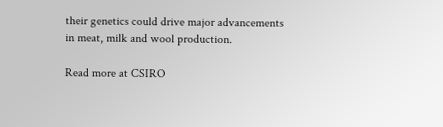their genetics could drive major advancements in meat, milk and wool production.

Read more at CSIRO